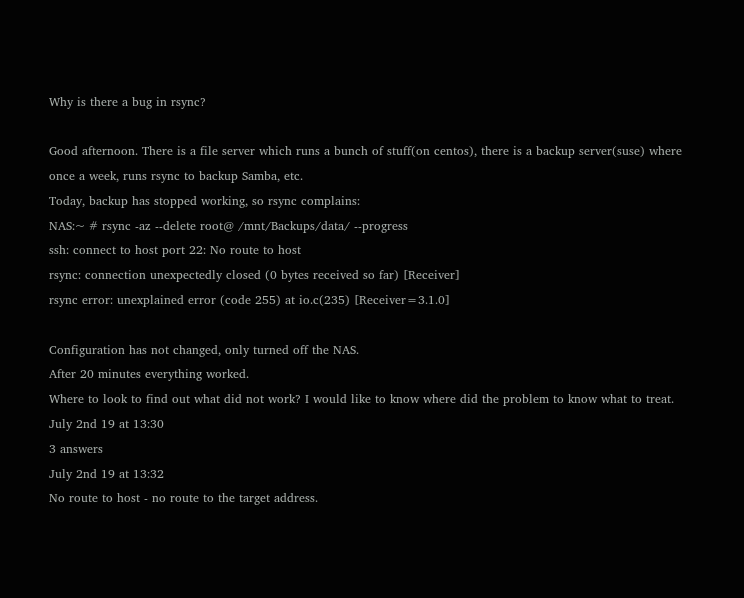Why is there a bug in rsync?

Good afternoon. There is a file server which runs a bunch of stuff(on centos), there is a backup server(suse) where once a week, runs rsync to backup Samba, etc.
Today, backup has stopped working, so rsync complains:
NAS:~ # rsync -az --delete root@ /mnt/Backups/data/ --progress
ssh: connect to host port 22: No route to host
rsync: connection unexpectedly closed (0 bytes received so far) [Receiver]
rsync error: unexplained error (code 255) at io.c(235) [Receiver=3.1.0]

Configuration has not changed, only turned off the NAS.
After 20 minutes everything worked.
Where to look to find out what did not work? I would like to know where did the problem to know what to treat.
July 2nd 19 at 13:30
3 answers
July 2nd 19 at 13:32
No route to host - no route to the target address.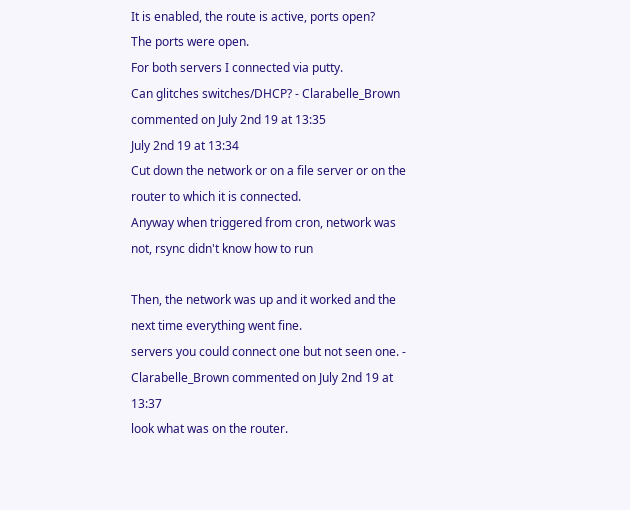It is enabled, the route is active, ports open?
The ports were open.
For both servers I connected via putty.
Can glitches switches/DHCP? - Clarabelle_Brown commented on July 2nd 19 at 13:35
July 2nd 19 at 13:34
Cut down the network or on a file server or on the router to which it is connected.
Anyway when triggered from cron, network was not, rsync didn't know how to run

Then, the network was up and it worked and the next time everything went fine.
servers you could connect one but not seen one. - Clarabelle_Brown commented on July 2nd 19 at 13:37
look what was on the router.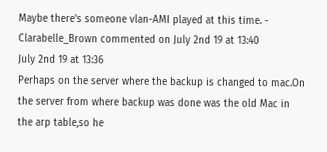Maybe there's someone vlan-AMI played at this time. - Clarabelle_Brown commented on July 2nd 19 at 13:40
July 2nd 19 at 13:36
Perhaps on the server where the backup is changed to mac.On the server from where backup was done was the old Mac in the arp table,so he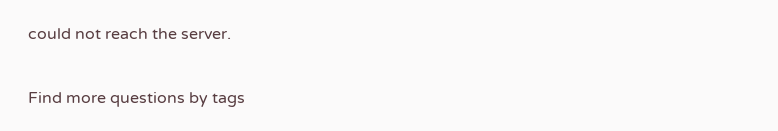could not reach the server.

Find more questions by tags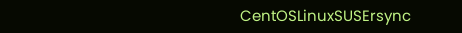CentOSLinuxSUSErsync